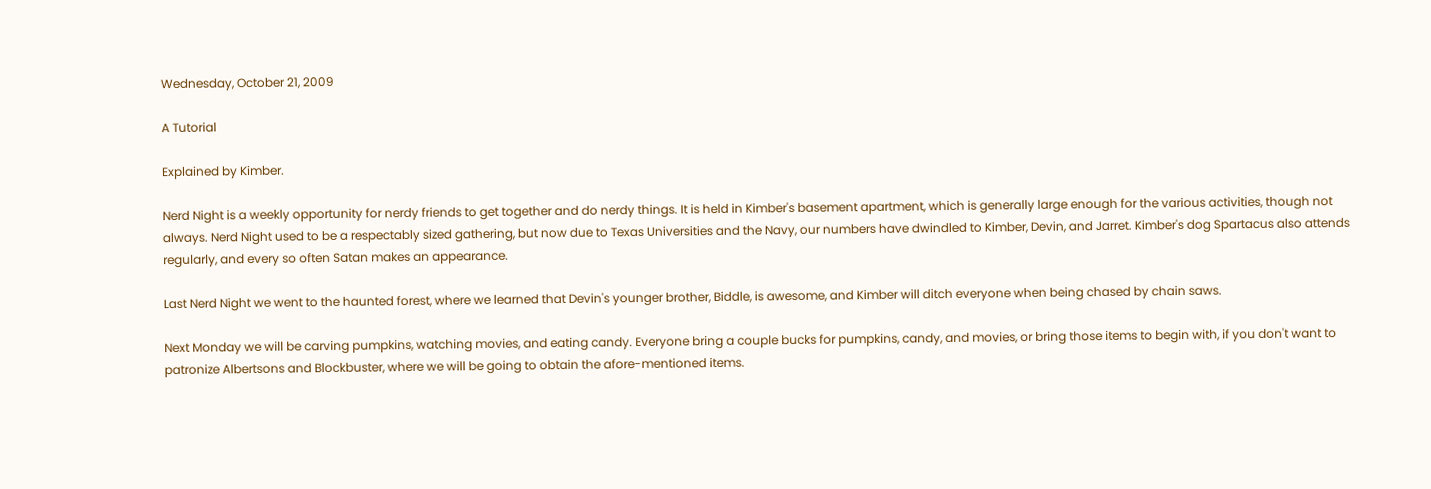Wednesday, October 21, 2009

A Tutorial

Explained by Kimber.

Nerd Night is a weekly opportunity for nerdy friends to get together and do nerdy things. It is held in Kimber's basement apartment, which is generally large enough for the various activities, though not always. Nerd Night used to be a respectably sized gathering, but now due to Texas Universities and the Navy, our numbers have dwindled to Kimber, Devin, and Jarret. Kimber's dog Spartacus also attends regularly, and every so often Satan makes an appearance.

Last Nerd Night we went to the haunted forest, where we learned that Devin's younger brother, Biddle, is awesome, and Kimber will ditch everyone when being chased by chain saws.

Next Monday we will be carving pumpkins, watching movies, and eating candy. Everyone bring a couple bucks for pumpkins, candy, and movies, or bring those items to begin with, if you don't want to patronize Albertsons and Blockbuster, where we will be going to obtain the afore-mentioned items.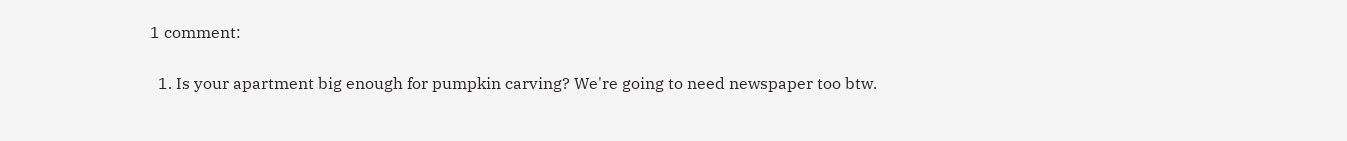1 comment:

  1. Is your apartment big enough for pumpkin carving? We're going to need newspaper too btw.